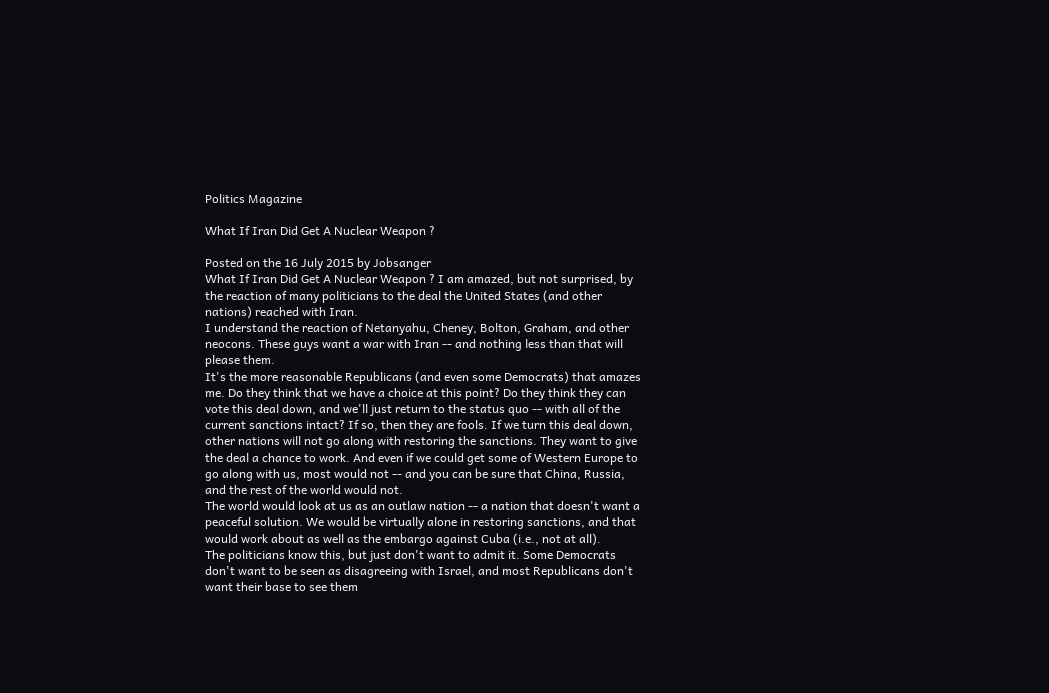Politics Magazine

What If Iran Did Get A Nuclear Weapon ?

Posted on the 16 July 2015 by Jobsanger
What If Iran Did Get A Nuclear Weapon ? I am amazed, but not surprised, by the reaction of many politicians to the deal the United States (and other nations) reached with Iran.
I understand the reaction of Netanyahu, Cheney, Bolton, Graham, and other neocons. These guys want a war with Iran -- and nothing less than that will please them.
It's the more reasonable Republicans (and even some Democrats) that amazes me. Do they think that we have a choice at this point? Do they think they can vote this deal down, and we'll just return to the status quo -- with all of the current sanctions intact? If so, then they are fools. If we turn this deal down, other nations will not go along with restoring the sanctions. They want to give the deal a chance to work. And even if we could get some of Western Europe to go along with us, most would not -- and you can be sure that China, Russia, and the rest of the world would not.
The world would look at us as an outlaw nation -- a nation that doesn't want a peaceful solution. We would be virtually alone in restoring sanctions, and that would work about as well as the embargo against Cuba (i.e., not at all).
The politicians know this, but just don't want to admit it. Some Democrats don't want to be seen as disagreeing with Israel, and most Republicans don't want their base to see them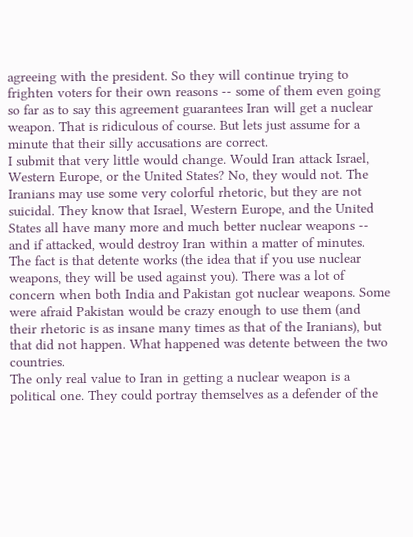agreeing with the president. So they will continue trying to frighten voters for their own reasons -- some of them even going so far as to say this agreement guarantees Iran will get a nuclear weapon. That is ridiculous of course. But lets just assume for a minute that their silly accusations are correct.
I submit that very little would change. Would Iran attack Israel, Western Europe, or the United States? No, they would not. The Iranians may use some very colorful rhetoric, but they are not suicidal. They know that Israel, Western Europe, and the United States all have many more and much better nuclear weapons -- and if attacked, would destroy Iran within a matter of minutes.
The fact is that detente works (the idea that if you use nuclear weapons, they will be used against you). There was a lot of concern when both India and Pakistan got nuclear weapons. Some were afraid Pakistan would be crazy enough to use them (and their rhetoric is as insane many times as that of the Iranians), but that did not happen. What happened was detente between the two countries.
The only real value to Iran in getting a nuclear weapon is a political one. They could portray themselves as a defender of the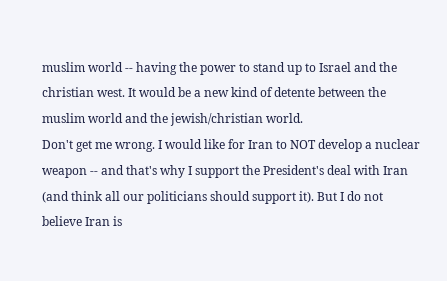muslim world -- having the power to stand up to Israel and the christian west. It would be a new kind of detente between the muslim world and the jewish/christian world.
Don't get me wrong. I would like for Iran to NOT develop a nuclear weapon -- and that's why I support the President's deal with Iran (and think all our politicians should support it). But I do not believe Iran is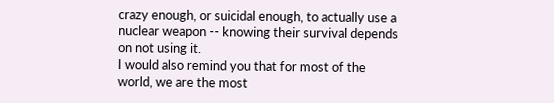crazy enough, or suicidal enough, to actually use a nuclear weapon -- knowing their survival depends on not using it.
I would also remind you that for most of the world, we are the most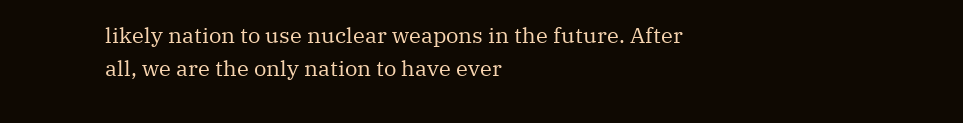likely nation to use nuclear weapons in the future. After all, we are the only nation to have ever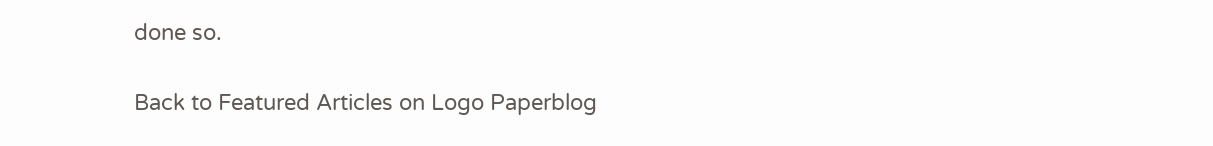done so.

Back to Featured Articles on Logo Paperblog